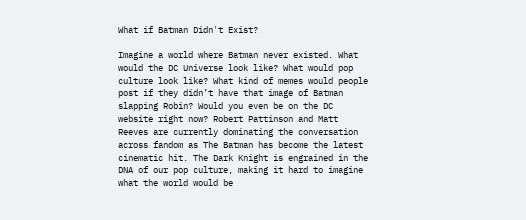What if Batman Didn't Exist?

Imagine a world where Batman never existed. What would the DC Universe look like? What would pop culture look like? What kind of memes would people post if they didn’t have that image of Batman slapping Robin? Would you even be on the DC website right now? Robert Pattinson and Matt Reeves are currently dominating the conversation across fandom as The Batman has become the latest cinematic hit. The Dark Knight is engrained in the DNA of our pop culture, making it hard to imagine what the world would be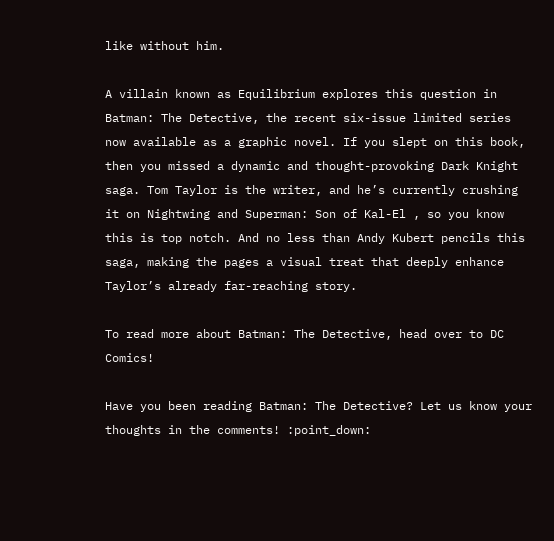like without him.

A villain known as Equilibrium explores this question in Batman: The Detective, the recent six-issue limited series now available as a graphic novel. If you slept on this book, then you missed a dynamic and thought-provoking Dark Knight saga. Tom Taylor is the writer, and he’s currently crushing it on Nightwing and Superman: Son of Kal-El , so you know this is top notch. And no less than Andy Kubert pencils this saga, making the pages a visual treat that deeply enhance Taylor’s already far-reaching story.

To read more about Batman: The Detective, head over to DC Comics!

Have you been reading Batman: The Detective? Let us know your thoughts in the comments! :point_down: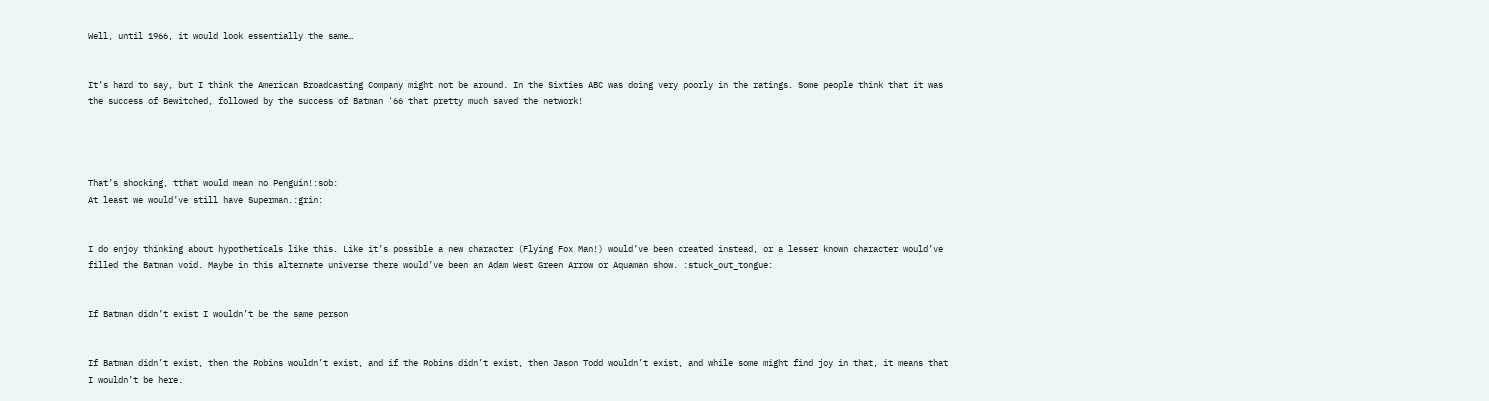Well, until 1966, it would look essentially the same…


It’s hard to say, but I think the American Broadcasting Company might not be around. In the Sixties ABC was doing very poorly in the ratings. Some people think that it was the success of Bewitched, followed by the success of Batman '66 that pretty much saved the network!




That’s shocking, tthat would mean no Penguin!:sob:
At least we would’ve still have Superman.:grin:


I do enjoy thinking about hypotheticals like this. Like it’s possible a new character (Flying Fox Man!) would’ve been created instead, or a lesser known character would’ve filled the Batman void. Maybe in this alternate universe there would’ve been an Adam West Green Arrow or Aquaman show. :stuck_out_tongue:


If Batman didn’t exist I wouldn’t be the same person


If Batman didn’t exist, then the Robins wouldn’t exist, and if the Robins didn’t exist, then Jason Todd wouldn’t exist, and while some might find joy in that, it means that I wouldn’t be here.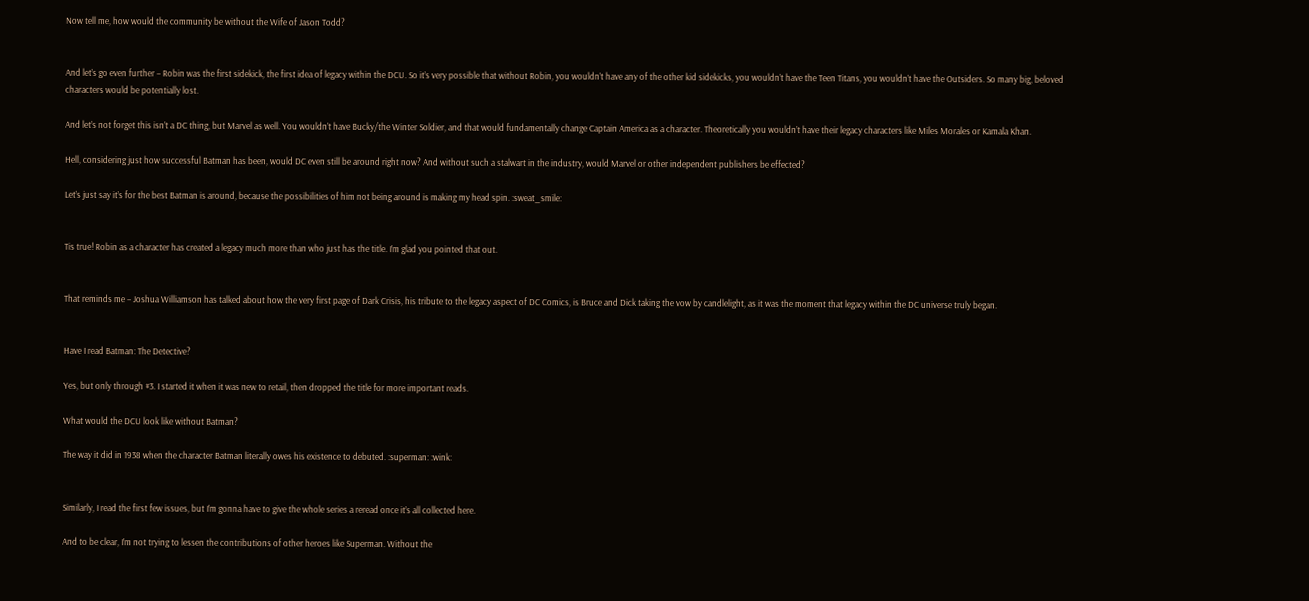Now tell me, how would the community be without the Wife of Jason Todd?


And let’s go even further – Robin was the first sidekick, the first idea of legacy within the DCU. So it’s very possible that without Robin, you wouldn’t have any of the other kid sidekicks, you wouldn’t have the Teen Titans, you wouldn’t have the Outsiders. So many big, beloved characters would be potentially lost.

And let’s not forget this isn’t a DC thing, but Marvel as well. You wouldn’t have Bucky/the Winter Soldier, and that would fundamentally change Captain America as a character. Theoretically you wouldn’t have their legacy characters like Miles Morales or Kamala Khan.

Hell, considering just how successful Batman has been, would DC even still be around right now? And without such a stalwart in the industry, would Marvel or other independent publishers be effected?

Let’s just say it’s for the best Batman is around, because the possibilities of him not being around is making my head spin. :sweat_smile:


Tis true! Robin as a character has created a legacy much more than who just has the title. I’m glad you pointed that out.


That reminds me – Joshua Williamson has talked about how the very first page of Dark Crisis, his tribute to the legacy aspect of DC Comics, is Bruce and Dick taking the vow by candlelight, as it was the moment that legacy within the DC universe truly began.


Have I read Batman: The Detective?

Yes, but only through #3. I started it when it was new to retail, then dropped the title for more important reads.

What would the DCU look like without Batman?

The way it did in 1938 when the character Batman literally owes his existence to debuted. :superman: :wink:


Similarly, I read the first few issues, but I’m gonna have to give the whole series a reread once it’s all collected here.

And to be clear, I’m not trying to lessen the contributions of other heroes like Superman. Without the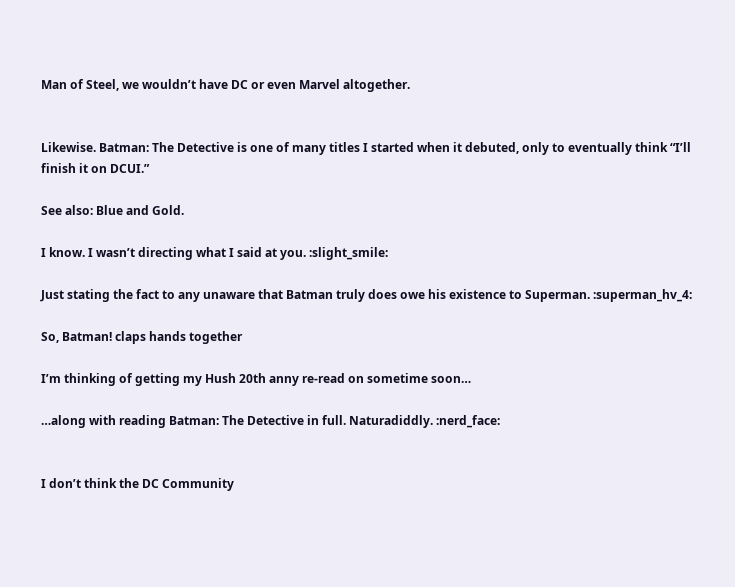Man of Steel, we wouldn’t have DC or even Marvel altogether.


Likewise. Batman: The Detective is one of many titles I started when it debuted, only to eventually think “I’ll finish it on DCUI.”

See also: Blue and Gold.

I know. I wasn’t directing what I said at you. :slight_smile:

Just stating the fact to any unaware that Batman truly does owe his existence to Superman. :superman_hv_4:

So, Batman! claps hands together

I’m thinking of getting my Hush 20th anny re-read on sometime soon…

…along with reading Batman: The Detective in full. Naturadiddly. :nerd_face:


I don’t think the DC Community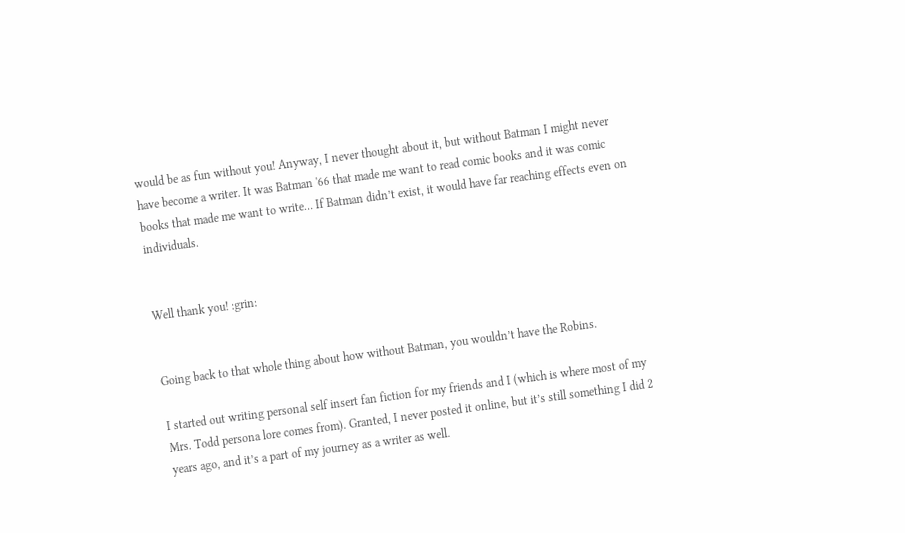would be as fun without you! Anyway, I never thought about it, but without Batman I might never have become a writer. It was Batman '66 that made me want to read comic books and it was comic books that made me want to write… If Batman didn’t exist, it would have far reaching effects even on individuals.


Well thank you! :grin:


Going back to that whole thing about how without Batman, you wouldn’t have the Robins.

I started out writing personal self insert fan fiction for my friends and I (which is where most of my Mrs. Todd persona lore comes from). Granted, I never posted it online, but it’s still something I did 2 years ago, and it’s a part of my journey as a writer as well.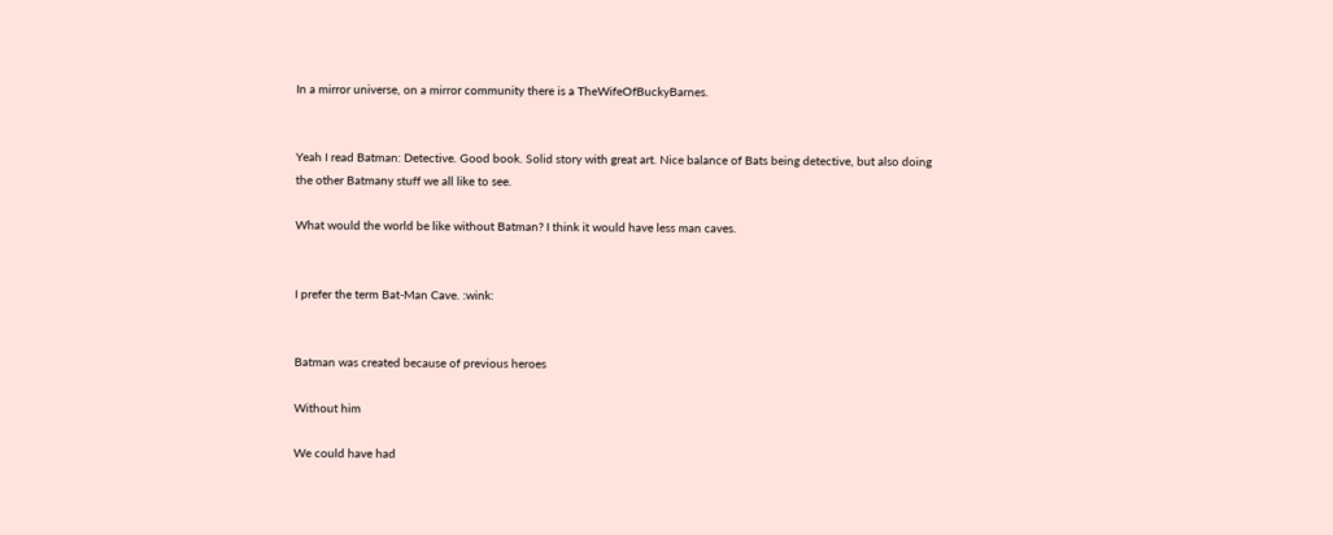In a mirror universe, on a mirror community there is a TheWifeOfBuckyBarnes.


Yeah I read Batman: Detective. Good book. Solid story with great art. Nice balance of Bats being detective, but also doing the other Batmany stuff we all like to see.

What would the world be like without Batman? I think it would have less man caves.


I prefer the term Bat-Man Cave. :wink:


Batman was created because of previous heroes

Without him

We could have had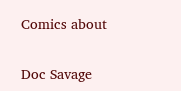Comics about

Doc Savage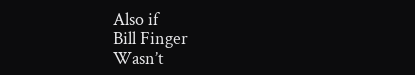Also if
Bill Finger
Wasn’t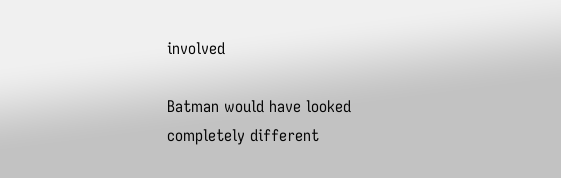involved

Batman would have looked completely different